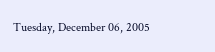Tuesday, December 06, 2005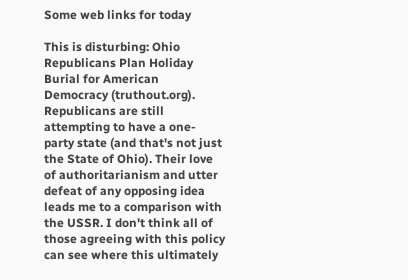Some web links for today

This is disturbing: Ohio Republicans Plan Holiday Burial for American Democracy (truthout.org). Republicans are still attempting to have a one-party state (and that's not just the State of Ohio). Their love of authoritarianism and utter defeat of any opposing idea leads me to a comparison with the USSR. I don't think all of those agreeing with this policy can see where this ultimately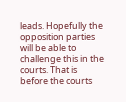leads. Hopefully the opposition parties will be able to challenge this in the courts. That is before the courts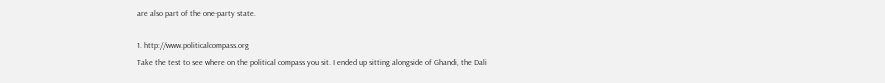are also part of the one-party state.

1. http://www.politicalcompass.org
Take the test to see where on the political compass you sit. I ended up sitting alongside of Ghandi, the Dali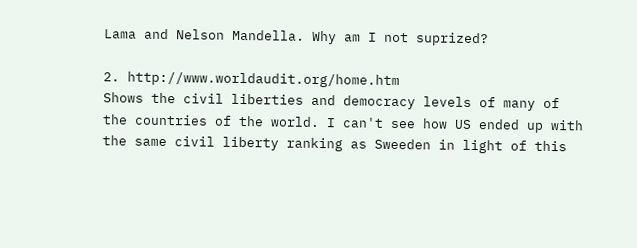Lama and Nelson Mandella. Why am I not suprized?

2. http://www.worldaudit.org/home.htm
Shows the civil liberties and democracy levels of many of the countries of the world. I can't see how US ended up with the same civil liberty ranking as Sweeden in light of this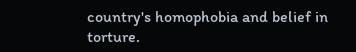country's homophobia and belief in torture.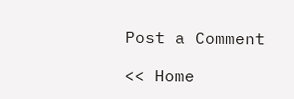Post a Comment

<< Home